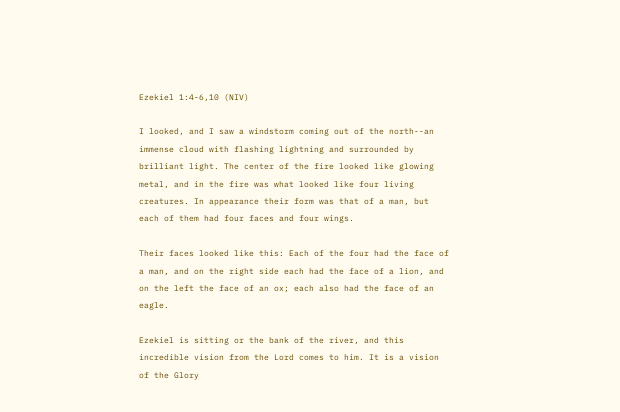Ezekiel 1:4-6,10 (NIV)

I looked, and I saw a windstorm coming out of the north--an immense cloud with flashing lightning and surrounded by brilliant light. The center of the fire looked like glowing metal, and in the fire was what looked like four living creatures. In appearance their form was that of a man, but each of them had four faces and four wings.

Their faces looked like this: Each of the four had the face of a man, and on the right side each had the face of a lion, and on the left the face of an ox; each also had the face of an eagle.

Ezekiel is sitting or the bank of the river, and this incredible vision from the Lord comes to him. It is a vision of the Glory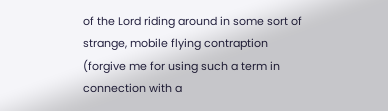of the Lord riding around in some sort of strange, mobile flying contraption (forgive me for using such a term in connection with a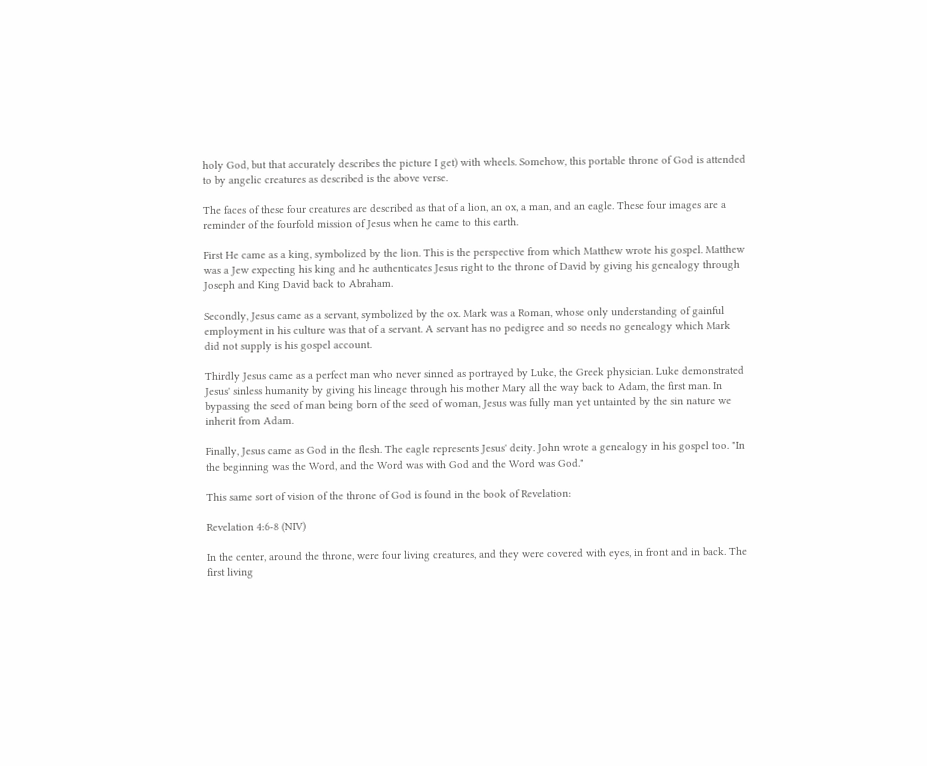holy God, but that accurately describes the picture I get) with wheels. Somehow, this portable throne of God is attended to by angelic creatures as described is the above verse.

The faces of these four creatures are described as that of a lion, an ox, a man, and an eagle. These four images are a reminder of the fourfold mission of Jesus when he came to this earth.

First He came as a king, symbolized by the lion. This is the perspective from which Matthew wrote his gospel. Matthew was a Jew expecting his king and he authenticates Jesus right to the throne of David by giving his genealogy through Joseph and King David back to Abraham.

Secondly, Jesus came as a servant, symbolized by the ox. Mark was a Roman, whose only understanding of gainful employment in his culture was that of a servant. A servant has no pedigree and so needs no genealogy which Mark did not supply is his gospel account.

Thirdly Jesus came as a perfect man who never sinned as portrayed by Luke, the Greek physician. Luke demonstrated Jesus' sinless humanity by giving his lineage through his mother Mary all the way back to Adam, the first man. In bypassing the seed of man being born of the seed of woman, Jesus was fully man yet untainted by the sin nature we inherit from Adam.

Finally, Jesus came as God in the flesh. The eagle represents Jesus' deity. John wrote a genealogy in his gospel too. "In the beginning was the Word, and the Word was with God and the Word was God."

This same sort of vision of the throne of God is found in the book of Revelation:

Revelation 4:6-8 (NIV)

In the center, around the throne, were four living creatures, and they were covered with eyes, in front and in back. The first living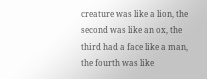creature was like a lion, the second was like an ox, the third had a face like a man, the fourth was like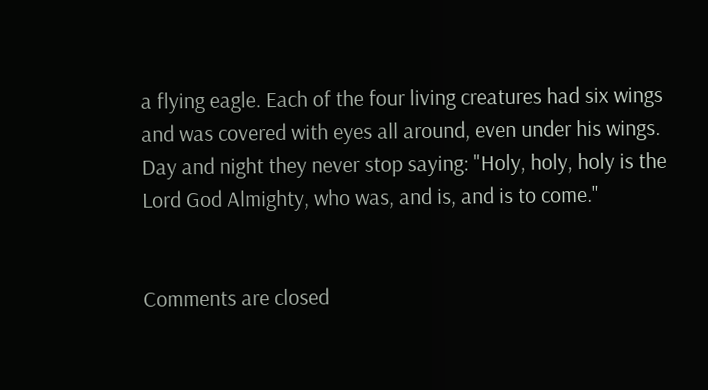a flying eagle. Each of the four living creatures had six wings and was covered with eyes all around, even under his wings. Day and night they never stop saying: "Holy, holy, holy is the Lord God Almighty, who was, and is, and is to come."


Comments are closed